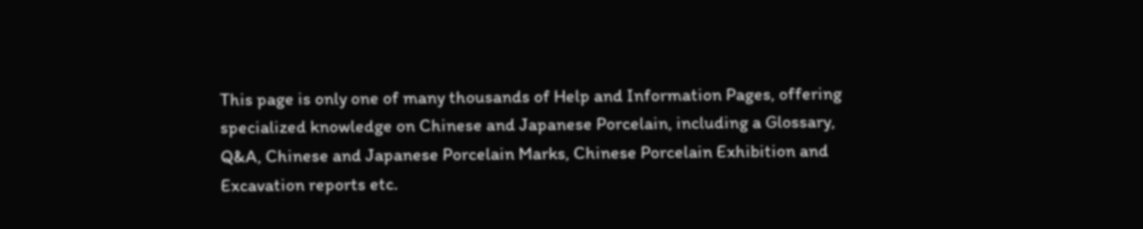This page is only one of many thousands of Help and Information Pages, offering specialized knowledge on Chinese and Japanese Porcelain, including a Glossary, Q&A, Chinese and Japanese Porcelain Marks, Chinese Porcelain Exhibition and Excavation reports etc.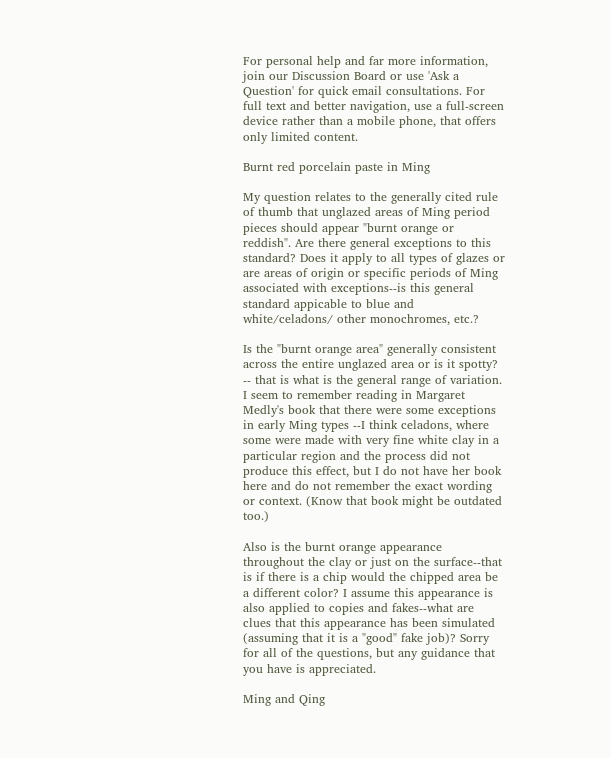For personal help and far more information, join our Discussion Board or use 'Ask a Question' for quick email consultations. For full text and better navigation, use a full-screen device rather than a mobile phone, that offers only limited content.

Burnt red porcelain paste in Ming

My question relates to the generally cited rule of thumb that unglazed areas of Ming period pieces should appear "burnt orange or reddish". Are there general exceptions to this standard? Does it apply to all types of glazes or are areas of origin or specific periods of Ming associated with exceptions--is this general standard appicable to blue and white/celadons/ other monochromes, etc.?

Is the "burnt orange area" generally consistent across the entire unglazed area or is it spotty? -- that is what is the general range of variation. I seem to remember reading in Margaret Medly's book that there were some exceptions in early Ming types --I think celadons, where some were made with very fine white clay in a particular region and the process did not produce this effect, but I do not have her book here and do not remember the exact wording or context. (Know that book might be outdated too.)

Also is the burnt orange appearance throughout the clay or just on the surface--that is if there is a chip would the chipped area be a different color? I assume this appearance is also applied to copies and fakes--what are clues that this appearance has been simulated (assuming that it is a "good" fake job)? Sorry for all of the questions, but any guidance that you have is appreciated.

Ming and Qing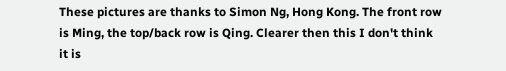These pictures are thanks to Simon Ng, Hong Kong. The front row is Ming, the top/back row is Qing. Clearer then this I don't think it is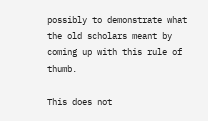possibly to demonstrate what the old scholars meant by coming up with this rule of thumb.

This does not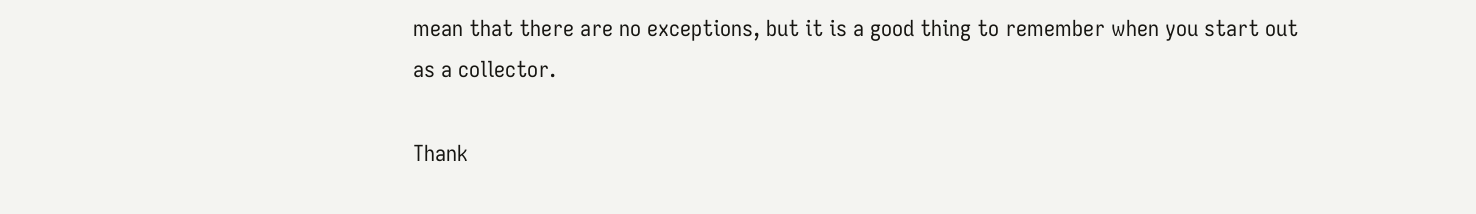mean that there are no exceptions, but it is a good thing to remember when you start out as a collector.

Thank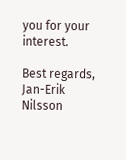you for your interest.

Best regards,
Jan-Erik Nilsson